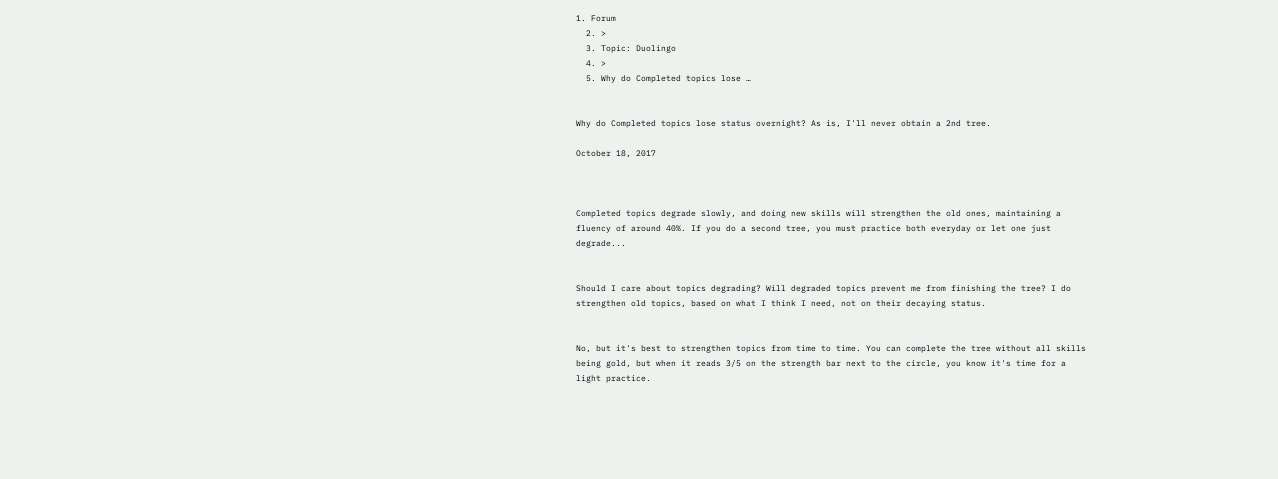1. Forum
  2. >
  3. Topic: Duolingo
  4. >
  5. Why do Completed topics lose …


Why do Completed topics lose status overnight? As is, I'll never obtain a 2nd tree.

October 18, 2017



Completed topics degrade slowly, and doing new skills will strengthen the old ones, maintaining a fluency of around 40%. If you do a second tree, you must practice both everyday or let one just degrade...


Should I care about topics degrading? Will degraded topics prevent me from finishing the tree? I do strengthen old topics, based on what I think I need, not on their decaying status.


No, but it's best to strengthen topics from time to time. You can complete the tree without all skills being gold, but when it reads 3/5 on the strength bar next to the circle, you know it's time for a light practice.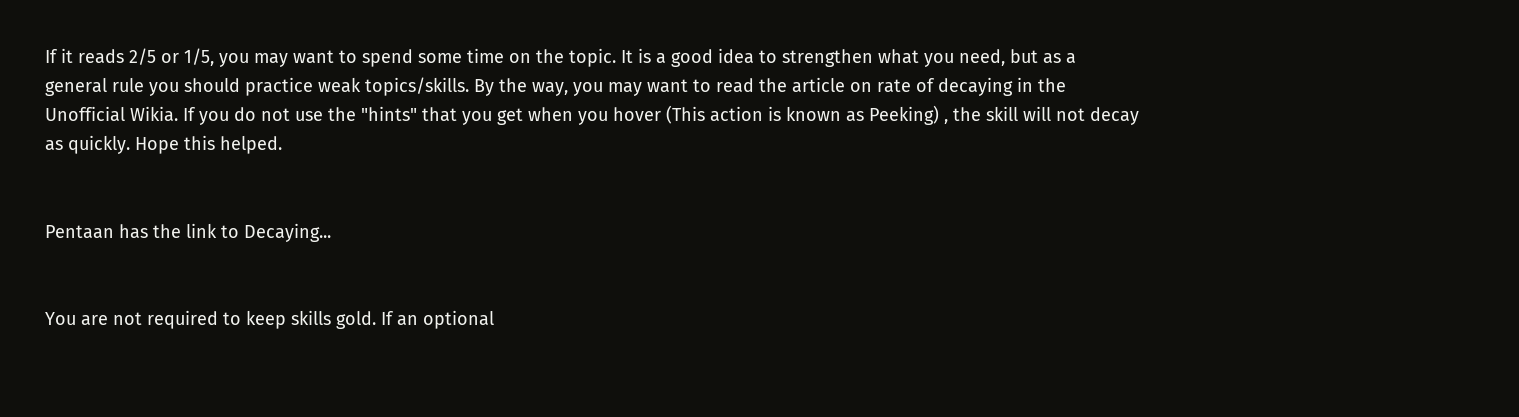If it reads 2/5 or 1/5, you may want to spend some time on the topic. It is a good idea to strengthen what you need, but as a general rule you should practice weak topics/skills. By the way, you may want to read the article on rate of decaying in the Unofficial Wikia. If you do not use the "hints" that you get when you hover (This action is known as Peeking) , the skill will not decay as quickly. Hope this helped.


Pentaan has the link to Decaying...


You are not required to keep skills gold. If an optional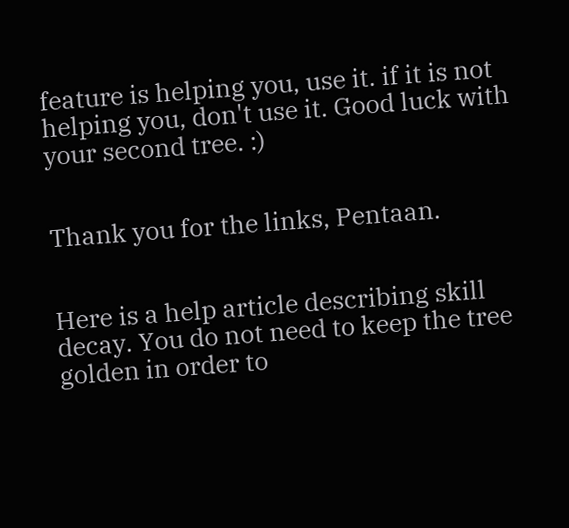feature is helping you, use it. if it is not helping you, don't use it. Good luck with your second tree. :)


Thank you for the links, Pentaan.


Here is a help article describing skill decay. You do not need to keep the tree golden in order to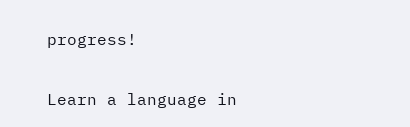progress!

Learn a language in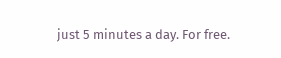just 5 minutes a day. For free.